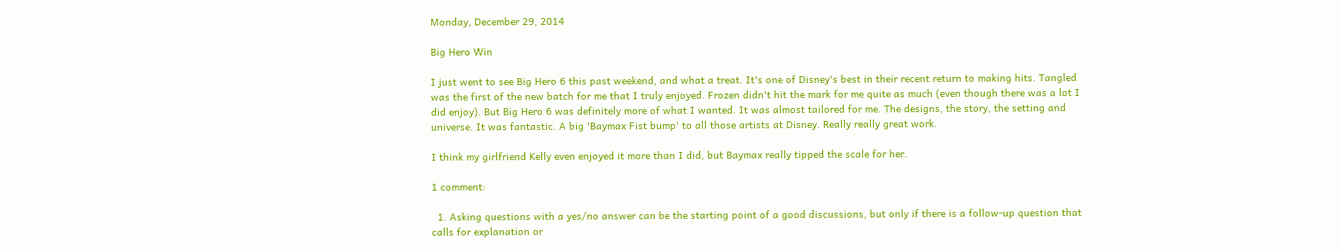Monday, December 29, 2014

Big Hero Win

I just went to see Big Hero 6 this past weekend, and what a treat. It's one of Disney's best in their recent return to making hits. Tangled was the first of the new batch for me that I truly enjoyed. Frozen didn't hit the mark for me quite as much (even though there was a lot I did enjoy). But Big Hero 6 was definitely more of what I wanted. It was almost tailored for me. The designs, the story, the setting and universe. It was fantastic. A big 'Baymax Fist bump' to all those artists at Disney. Really really great work.

I think my girlfriend Kelly even enjoyed it more than I did, but Baymax really tipped the scale for her.

1 comment:

  1. Asking questions with a yes/no answer can be the starting point of a good discussions, but only if there is a follow-up question that calls for explanation or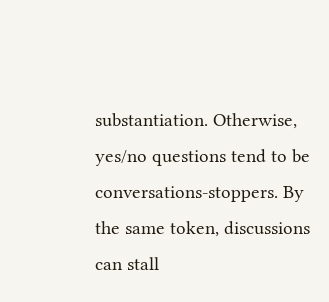substantiation. Otherwise, yes/no questions tend to be conversations-stoppers. By the same token, discussions can stall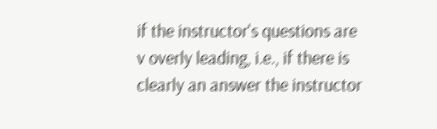if the instructor's questions are v overly leading, i.e., if there is clearly an answer the instructor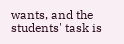wants, and the students' task is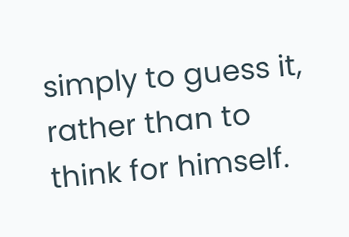simply to guess it, rather than to think for himself.